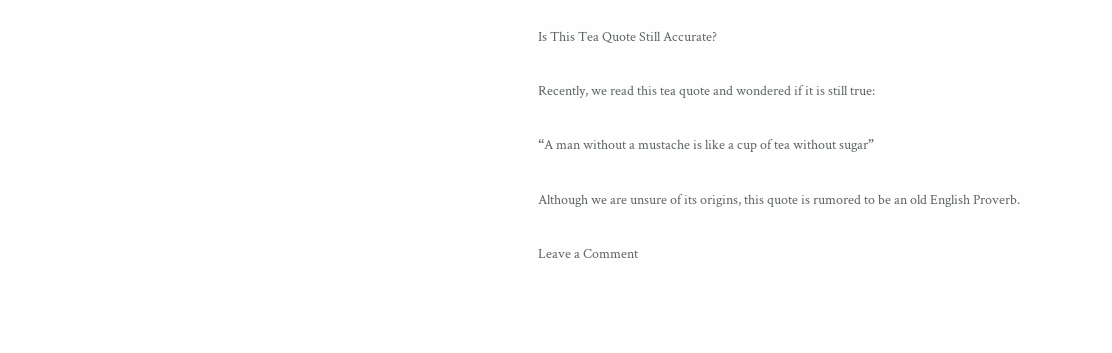Is This Tea Quote Still Accurate?

Recently, we read this tea quote and wondered if it is still true:

“A man without a mustache is like a cup of tea without sugar”

Although we are unsure of its origins, this quote is rumored to be an old English Proverb.

Leave a Comment